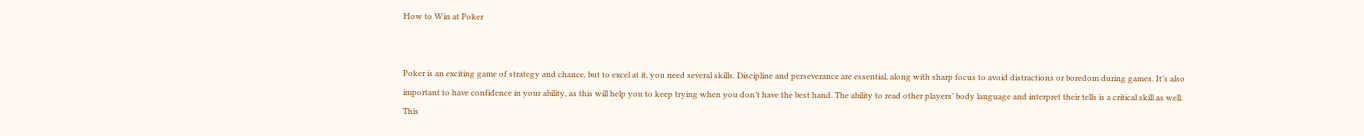How to Win at Poker


Poker is an exciting game of strategy and chance, but to excel at it, you need several skills. Discipline and perseverance are essential, along with sharp focus to avoid distractions or boredom during games. It’s also important to have confidence in your ability, as this will help you to keep trying when you don’t have the best hand. The ability to read other players’ body language and interpret their tells is a critical skill as well. This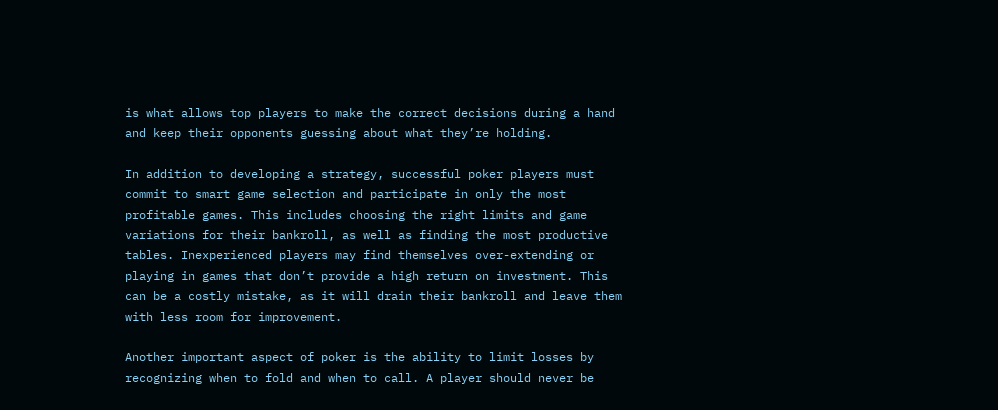is what allows top players to make the correct decisions during a hand and keep their opponents guessing about what they’re holding.

In addition to developing a strategy, successful poker players must commit to smart game selection and participate in only the most profitable games. This includes choosing the right limits and game variations for their bankroll, as well as finding the most productive tables. Inexperienced players may find themselves over-extending or playing in games that don’t provide a high return on investment. This can be a costly mistake, as it will drain their bankroll and leave them with less room for improvement.

Another important aspect of poker is the ability to limit losses by recognizing when to fold and when to call. A player should never be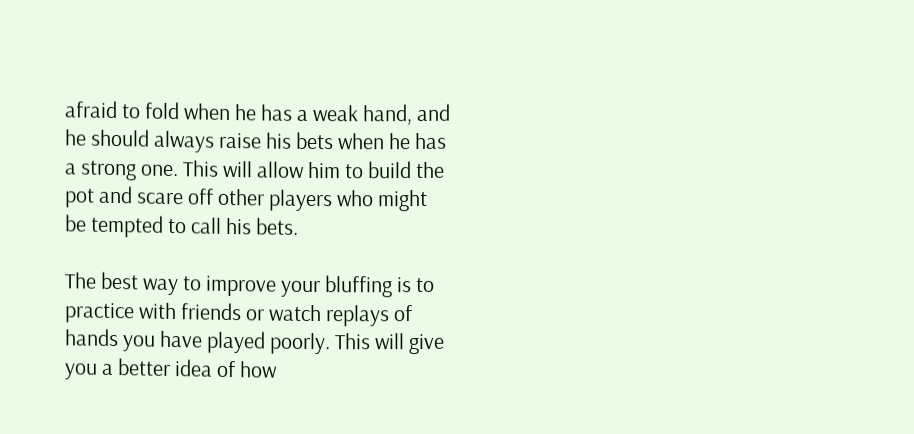afraid to fold when he has a weak hand, and he should always raise his bets when he has a strong one. This will allow him to build the pot and scare off other players who might be tempted to call his bets.

The best way to improve your bluffing is to practice with friends or watch replays of hands you have played poorly. This will give you a better idea of how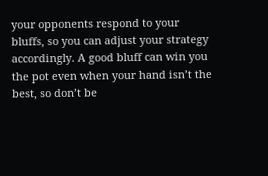your opponents respond to your bluffs, so you can adjust your strategy accordingly. A good bluff can win you the pot even when your hand isn’t the best, so don’t be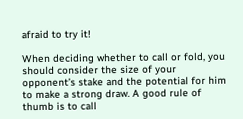afraid to try it!

When deciding whether to call or fold, you should consider the size of your opponent’s stake and the potential for him to make a strong draw. A good rule of thumb is to call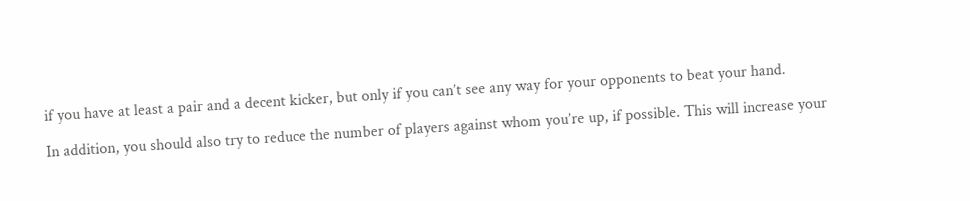if you have at least a pair and a decent kicker, but only if you can’t see any way for your opponents to beat your hand.

In addition, you should also try to reduce the number of players against whom you’re up, if possible. This will increase your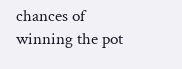chances of winning the pot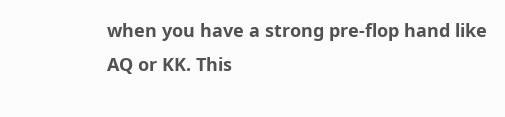when you have a strong pre-flop hand like AQ or KK. This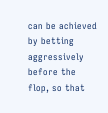can be achieved by betting aggressively before the flop, so that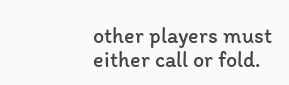other players must either call or fold.